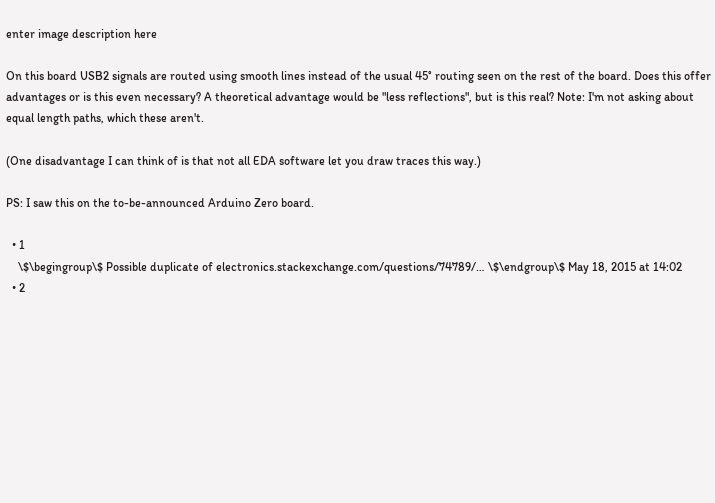enter image description here

On this board USB2 signals are routed using smooth lines instead of the usual 45° routing seen on the rest of the board. Does this offer advantages or is this even necessary? A theoretical advantage would be "less reflections", but is this real? Note: I'm not asking about equal length paths, which these aren't.

(One disadvantage I can think of is that not all EDA software let you draw traces this way.)

PS: I saw this on the to-be-announced Arduino Zero board.

  • 1
    \$\begingroup\$ Possible duplicate of electronics.stackexchange.com/questions/74789/… \$\endgroup\$ May 18, 2015 at 14:02
  • 2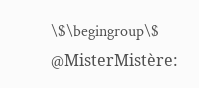\$\begingroup\$ @MisterMistère: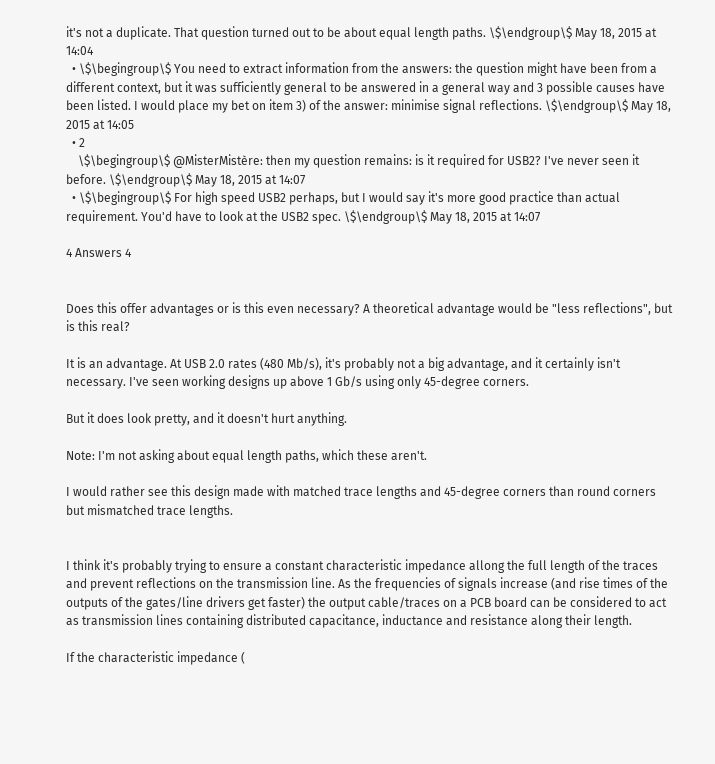it's not a duplicate. That question turned out to be about equal length paths. \$\endgroup\$ May 18, 2015 at 14:04
  • \$\begingroup\$ You need to extract information from the answers: the question might have been from a different context, but it was sufficiently general to be answered in a general way and 3 possible causes have been listed. I would place my bet on item 3) of the answer: minimise signal reflections. \$\endgroup\$ May 18, 2015 at 14:05
  • 2
    \$\begingroup\$ @MisterMistère: then my question remains: is it required for USB2? I've never seen it before. \$\endgroup\$ May 18, 2015 at 14:07
  • \$\begingroup\$ For high speed USB2 perhaps, but I would say it's more good practice than actual requirement. You'd have to look at the USB2 spec. \$\endgroup\$ May 18, 2015 at 14:07

4 Answers 4


Does this offer advantages or is this even necessary? A theoretical advantage would be "less reflections", but is this real?

It is an advantage. At USB 2.0 rates (480 Mb/s), it's probably not a big advantage, and it certainly isn't necessary. I've seen working designs up above 1 Gb/s using only 45-degree corners.

But it does look pretty, and it doesn't hurt anything.

Note: I'm not asking about equal length paths, which these aren't.

I would rather see this design made with matched trace lengths and 45-degree corners than round corners but mismatched trace lengths.


I think it's probably trying to ensure a constant characteristic impedance allong the full length of the traces and prevent reflections on the transmission line. As the frequencies of signals increase (and rise times of the outputs of the gates/line drivers get faster) the output cable/traces on a PCB board can be considered to act as transmission lines containing distributed capacitance, inductance and resistance along their length.

If the characteristic impedance (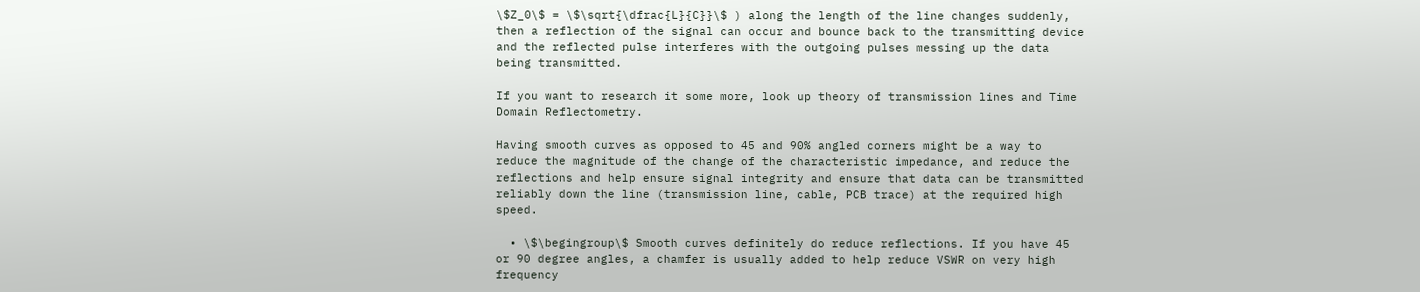\$Z_0\$ = \$\sqrt{\dfrac{L}{C}}\$ ) along the length of the line changes suddenly, then a reflection of the signal can occur and bounce back to the transmitting device and the reflected pulse interferes with the outgoing pulses messing up the data being transmitted.

If you want to research it some more, look up theory of transmission lines and Time Domain Reflectometry.

Having smooth curves as opposed to 45 and 90% angled corners might be a way to reduce the magnitude of the change of the characteristic impedance, and reduce the reflections and help ensure signal integrity and ensure that data can be transmitted reliably down the line (transmission line, cable, PCB trace) at the required high speed.

  • \$\begingroup\$ Smooth curves definitely do reduce reflections. If you have 45 or 90 degree angles, a chamfer is usually added to help reduce VSWR on very high frequency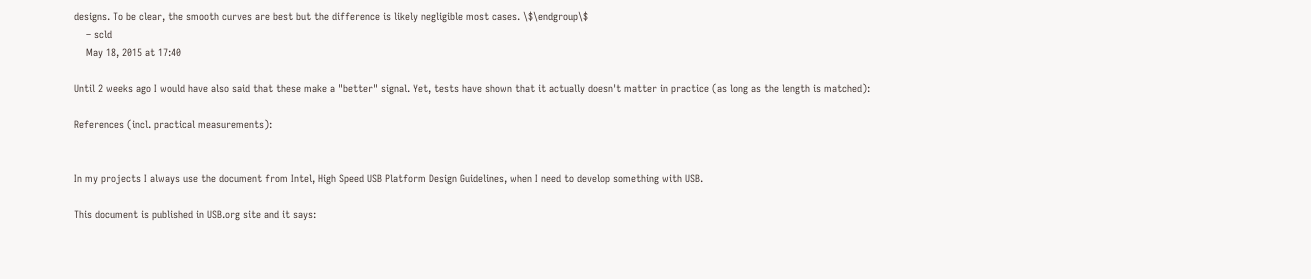designs. To be clear, the smooth curves are best but the difference is likely negligible most cases. \$\endgroup\$
    – scld
    May 18, 2015 at 17:40

Until 2 weeks ago I would have also said that these make a "better" signal. Yet, tests have shown that it actually doesn't matter in practice (as long as the length is matched):

References (incl. practical measurements):


In my projects I always use the document from Intel, High Speed USB Platform Design Guidelines, when I need to develop something with USB.

This document is published in USB.org site and it says: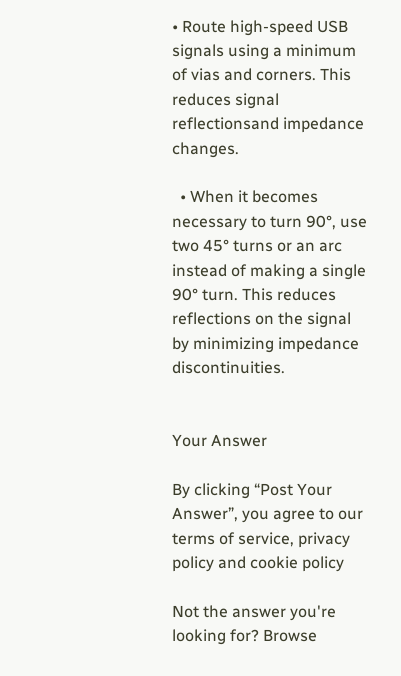• Route high-speed USB signals using a minimum of vias and corners. This reduces signal reflectionsand impedance changes.

  • When it becomes necessary to turn 90°, use two 45° turns or an arc instead of making a single 90° turn. This reduces reflections on the signal by minimizing impedance discontinuities.


Your Answer

By clicking “Post Your Answer”, you agree to our terms of service, privacy policy and cookie policy

Not the answer you're looking for? Browse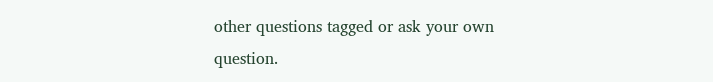other questions tagged or ask your own question.